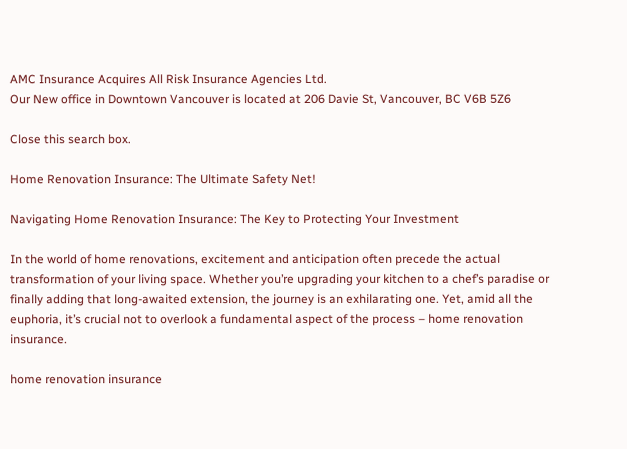AMC Insurance Acquires All Risk Insurance Agencies Ltd.
Our New office in Downtown Vancouver is located at 206 Davie St, Vancouver, BC V6B 5Z6

Close this search box.

Home Renovation Insurance: The Ultimate Safety Net!

Navigating Home Renovation Insurance: The Key to Protecting Your Investment

In the world of home renovations, excitement and anticipation often precede the actual transformation of your living space. Whether you’re upgrading your kitchen to a chef’s paradise or finally adding that long-awaited extension, the journey is an exhilarating one. Yet, amid all the euphoria, it’s crucial not to overlook a fundamental aspect of the process – home renovation insurance.

home renovation insurance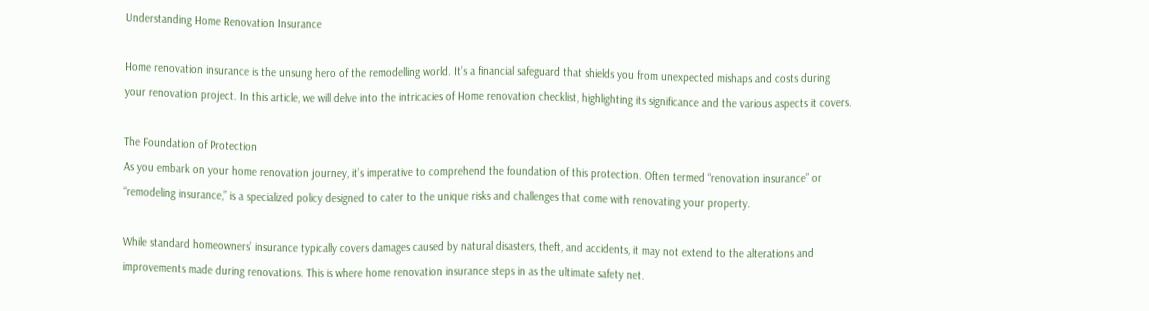Understanding Home Renovation Insurance

Home renovation insurance is the unsung hero of the remodelling world. It’s a financial safeguard that shields you from unexpected mishaps and costs during your renovation project. In this article, we will delve into the intricacies of Home renovation checklist, highlighting its significance and the various aspects it covers.

The Foundation of Protection
As you embark on your home renovation journey, it’s imperative to comprehend the foundation of this protection. Often termed “renovation insurance” or “remodeling insurance,” is a specialized policy designed to cater to the unique risks and challenges that come with renovating your property.

While standard homeowners’ insurance typically covers damages caused by natural disasters, theft, and accidents, it may not extend to the alterations and improvements made during renovations. This is where home renovation insurance steps in as the ultimate safety net.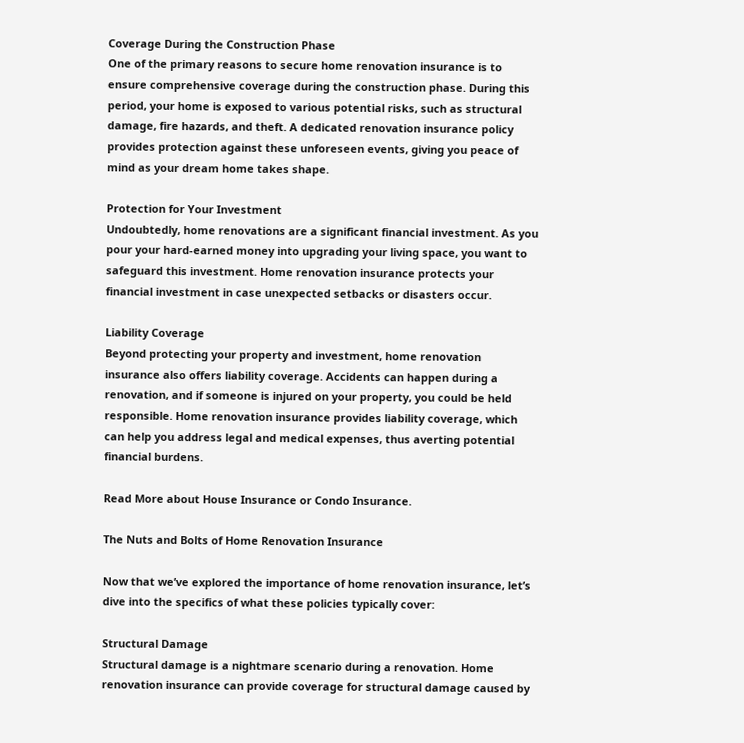Coverage During the Construction Phase
One of the primary reasons to secure home renovation insurance is to ensure comprehensive coverage during the construction phase. During this period, your home is exposed to various potential risks, such as structural damage, fire hazards, and theft. A dedicated renovation insurance policy provides protection against these unforeseen events, giving you peace of mind as your dream home takes shape.

Protection for Your Investment
Undoubtedly, home renovations are a significant financial investment. As you pour your hard-earned money into upgrading your living space, you want to safeguard this investment. Home renovation insurance protects your financial investment in case unexpected setbacks or disasters occur.

Liability Coverage
Beyond protecting your property and investment, home renovation insurance also offers liability coverage. Accidents can happen during a renovation, and if someone is injured on your property, you could be held responsible. Home renovation insurance provides liability coverage, which can help you address legal and medical expenses, thus averting potential financial burdens.

Read More about House Insurance or Condo Insurance.

The Nuts and Bolts of Home Renovation Insurance

Now that we’ve explored the importance of home renovation insurance, let’s dive into the specifics of what these policies typically cover:

Structural Damage
Structural damage is a nightmare scenario during a renovation. Home renovation insurance can provide coverage for structural damage caused by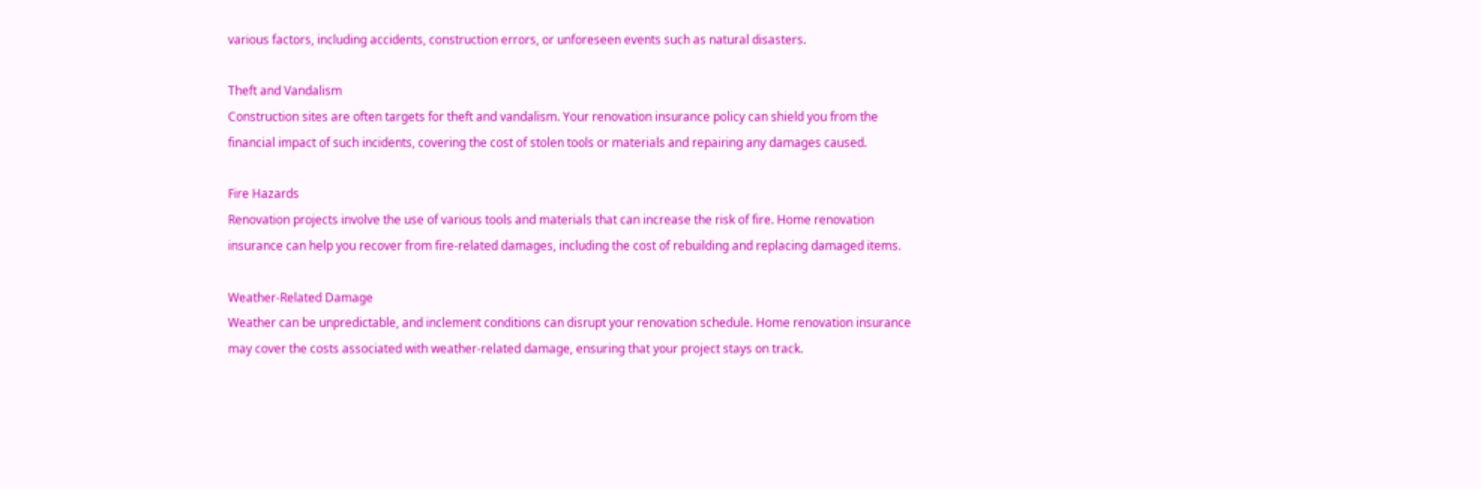various factors, including accidents, construction errors, or unforeseen events such as natural disasters.

Theft and Vandalism
Construction sites are often targets for theft and vandalism. Your renovation insurance policy can shield you from the financial impact of such incidents, covering the cost of stolen tools or materials and repairing any damages caused.

Fire Hazards
Renovation projects involve the use of various tools and materials that can increase the risk of fire. Home renovation insurance can help you recover from fire-related damages, including the cost of rebuilding and replacing damaged items.

Weather-Related Damage
Weather can be unpredictable, and inclement conditions can disrupt your renovation schedule. Home renovation insurance may cover the costs associated with weather-related damage, ensuring that your project stays on track.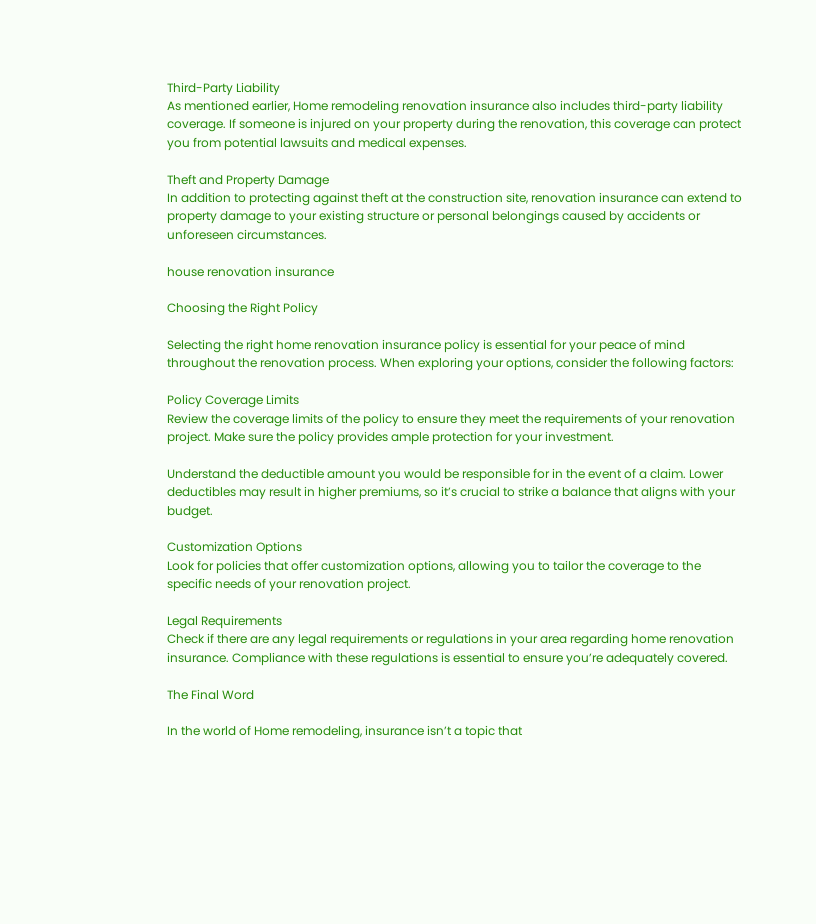Third-Party Liability
As mentioned earlier, Home remodeling renovation insurance also includes third-party liability coverage. If someone is injured on your property during the renovation, this coverage can protect you from potential lawsuits and medical expenses.

Theft and Property Damage
In addition to protecting against theft at the construction site, renovation insurance can extend to property damage to your existing structure or personal belongings caused by accidents or unforeseen circumstances.

house renovation insurance

Choosing the Right Policy

Selecting the right home renovation insurance policy is essential for your peace of mind throughout the renovation process. When exploring your options, consider the following factors:

Policy Coverage Limits
Review the coverage limits of the policy to ensure they meet the requirements of your renovation project. Make sure the policy provides ample protection for your investment.

Understand the deductible amount you would be responsible for in the event of a claim. Lower deductibles may result in higher premiums, so it’s crucial to strike a balance that aligns with your budget.

Customization Options
Look for policies that offer customization options, allowing you to tailor the coverage to the specific needs of your renovation project.

Legal Requirements
Check if there are any legal requirements or regulations in your area regarding home renovation insurance. Compliance with these regulations is essential to ensure you’re adequately covered.

The Final Word

In the world of Home remodeling, insurance isn’t a topic that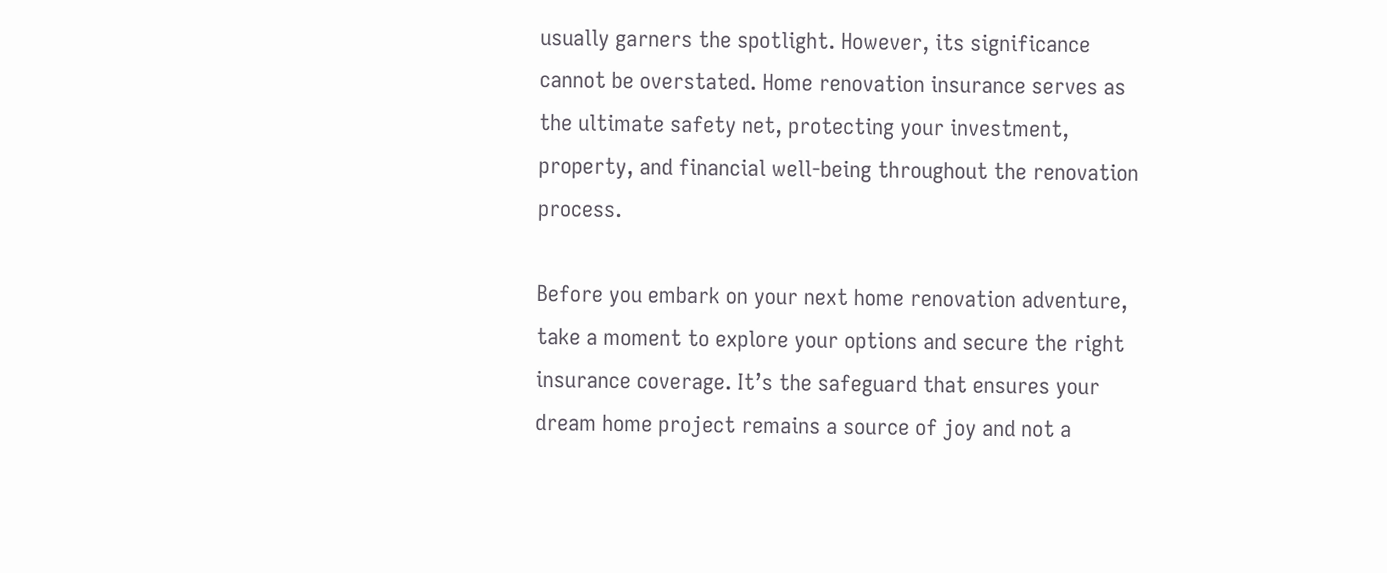usually garners the spotlight. However, its significance cannot be overstated. Home renovation insurance serves as the ultimate safety net, protecting your investment, property, and financial well-being throughout the renovation process.

Before you embark on your next home renovation adventure, take a moment to explore your options and secure the right insurance coverage. It’s the safeguard that ensures your dream home project remains a source of joy and not a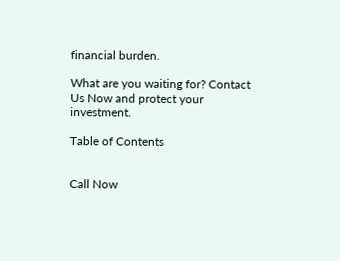financial burden.

What are you waiting for? Contact Us Now and protect your investment.

Table of Contents


Call Now